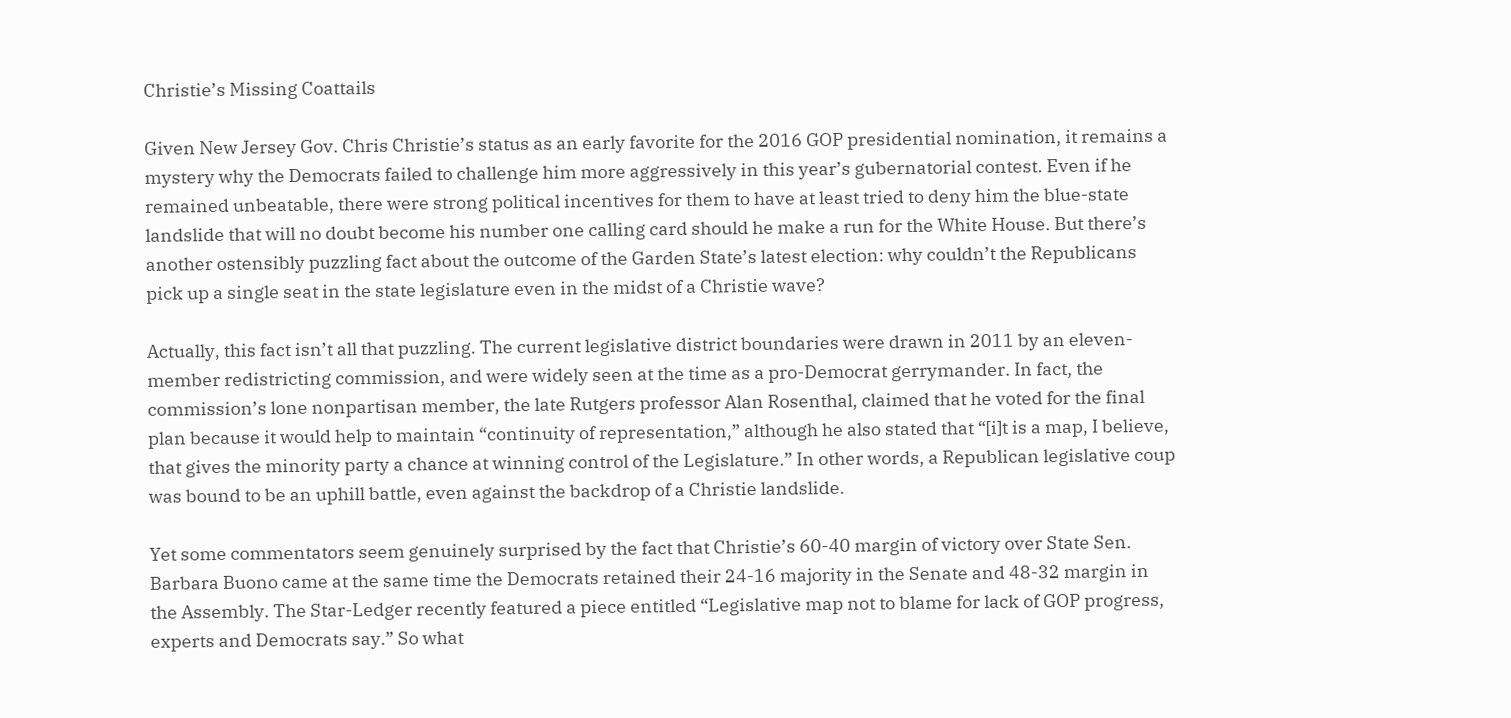Christie’s Missing Coattails

Given New Jersey Gov. Chris Christie’s status as an early favorite for the 2016 GOP presidential nomination, it remains a mystery why the Democrats failed to challenge him more aggressively in this year’s gubernatorial contest. Even if he remained unbeatable, there were strong political incentives for them to have at least tried to deny him the blue-state landslide that will no doubt become his number one calling card should he make a run for the White House. But there’s another ostensibly puzzling fact about the outcome of the Garden State’s latest election: why couldn’t the Republicans pick up a single seat in the state legislature even in the midst of a Christie wave?

Actually, this fact isn’t all that puzzling. The current legislative district boundaries were drawn in 2011 by an eleven-member redistricting commission, and were widely seen at the time as a pro-Democrat gerrymander. In fact, the commission’s lone nonpartisan member, the late Rutgers professor Alan Rosenthal, claimed that he voted for the final plan because it would help to maintain “continuity of representation,” although he also stated that “[i]t is a map, I believe, that gives the minority party a chance at winning control of the Legislature.” In other words, a Republican legislative coup was bound to be an uphill battle, even against the backdrop of a Christie landslide.

Yet some commentators seem genuinely surprised by the fact that Christie’s 60-40 margin of victory over State Sen. Barbara Buono came at the same time the Democrats retained their 24-16 majority in the Senate and 48-32 margin in the Assembly. The Star-Ledger recently featured a piece entitled “Legislative map not to blame for lack of GOP progress, experts and Democrats say.” So what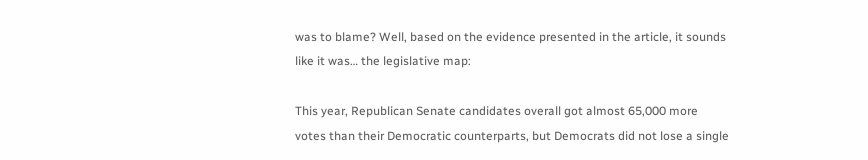was to blame? Well, based on the evidence presented in the article, it sounds like it was… the legislative map:

This year, Republican Senate candidates overall got almost 65,000 more votes than their Democratic counterparts, but Democrats did not lose a single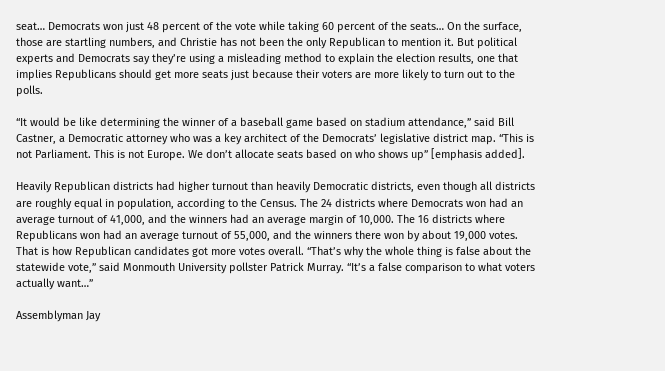seat… Democrats won just 48 percent of the vote while taking 60 percent of the seats… On the surface, those are startling numbers, and Christie has not been the only Republican to mention it. But political experts and Democrats say they’re using a misleading method to explain the election results, one that implies Republicans should get more seats just because their voters are more likely to turn out to the polls.

“It would be like determining the winner of a baseball game based on stadium attendance,” said Bill Castner, a Democratic attorney who was a key architect of the Democrats’ legislative district map. “This is not Parliament. This is not Europe. We don’t allocate seats based on who shows up” [emphasis added].

Heavily Republican districts had higher turnout than heavily Democratic districts, even though all districts are roughly equal in population, according to the Census. The 24 districts where Democrats won had an average turnout of 41,000, and the winners had an average margin of 10,000. The 16 districts where Republicans won had an average turnout of 55,000, and the winners there won by about 19,000 votes. That is how Republican candidates got more votes overall. “That’s why the whole thing is false about the statewide vote,” said Monmouth University pollster Patrick Murray. “It’s a false comparison to what voters actually want…”

Assemblyman Jay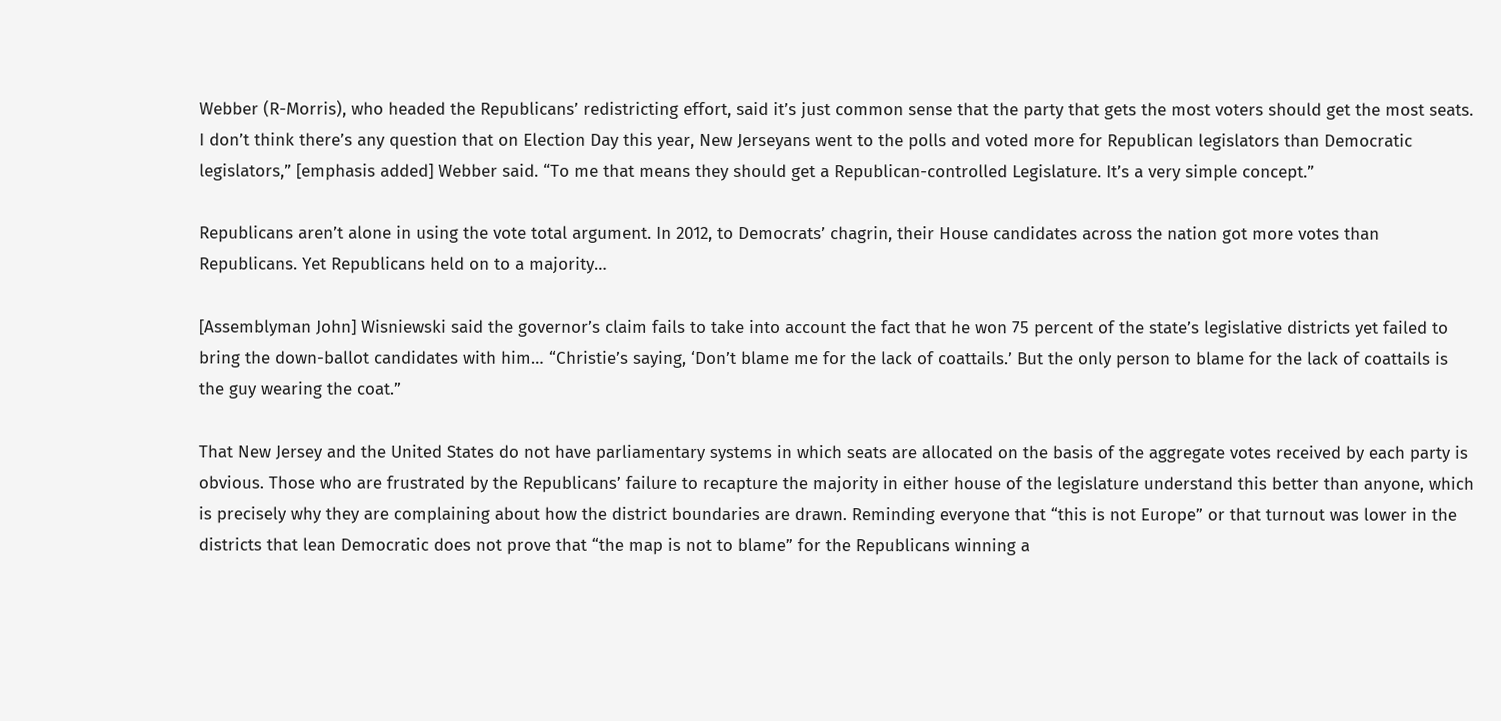Webber (R-Morris), who headed the Republicans’ redistricting effort, said it’s just common sense that the party that gets the most voters should get the most seats. I don’t think there’s any question that on Election Day this year, New Jerseyans went to the polls and voted more for Republican legislators than Democratic legislators,” [emphasis added] Webber said. “To me that means they should get a Republican-controlled Legislature. It’s a very simple concept.”

Republicans aren’t alone in using the vote total argument. In 2012, to Democrats’ chagrin, their House candidates across the nation got more votes than Republicans. Yet Republicans held on to a majority…

[Assemblyman John] Wisniewski said the governor’s claim fails to take into account the fact that he won 75 percent of the state’s legislative districts yet failed to bring the down-ballot candidates with him… “Christie’s saying, ‘Don’t blame me for the lack of coattails.’ But the only person to blame for the lack of coattails is the guy wearing the coat.”

That New Jersey and the United States do not have parliamentary systems in which seats are allocated on the basis of the aggregate votes received by each party is obvious. Those who are frustrated by the Republicans’ failure to recapture the majority in either house of the legislature understand this better than anyone, which is precisely why they are complaining about how the district boundaries are drawn. Reminding everyone that “this is not Europe” or that turnout was lower in the districts that lean Democratic does not prove that “the map is not to blame” for the Republicans winning a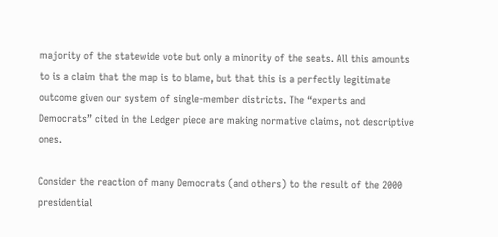majority of the statewide vote but only a minority of the seats. All this amounts to is a claim that the map is to blame, but that this is a perfectly legitimate outcome given our system of single-member districts. The “experts and Democrats” cited in the Ledger piece are making normative claims, not descriptive ones.

Consider the reaction of many Democrats (and others) to the result of the 2000 presidential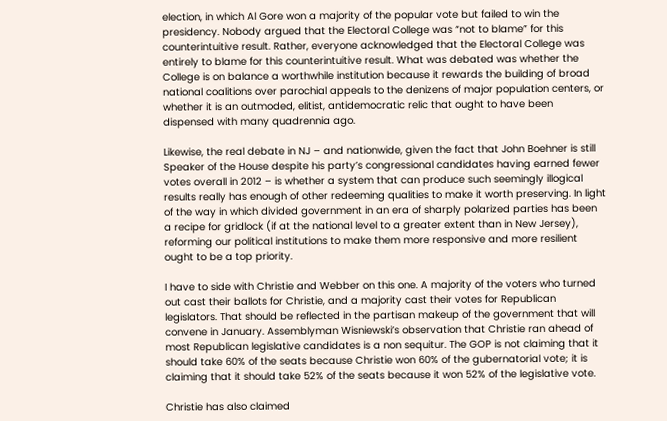election, in which Al Gore won a majority of the popular vote but failed to win the presidency. Nobody argued that the Electoral College was “not to blame” for this counterintuitive result. Rather, everyone acknowledged that the Electoral College was entirely to blame for this counterintuitive result. What was debated was whether the College is on balance a worthwhile institution because it rewards the building of broad national coalitions over parochial appeals to the denizens of major population centers, or whether it is an outmoded, elitist, antidemocratic relic that ought to have been dispensed with many quadrennia ago.

Likewise, the real debate in NJ – and nationwide, given the fact that John Boehner is still Speaker of the House despite his party’s congressional candidates having earned fewer votes overall in 2012 – is whether a system that can produce such seemingly illogical results really has enough of other redeeming qualities to make it worth preserving. In light of the way in which divided government in an era of sharply polarized parties has been a recipe for gridlock (if at the national level to a greater extent than in New Jersey), reforming our political institutions to make them more responsive and more resilient ought to be a top priority.

I have to side with Christie and Webber on this one. A majority of the voters who turned out cast their ballots for Christie, and a majority cast their votes for Republican legislators. That should be reflected in the partisan makeup of the government that will convene in January. Assemblyman Wisniewski’s observation that Christie ran ahead of most Republican legislative candidates is a non sequitur. The GOP is not claiming that it should take 60% of the seats because Christie won 60% of the gubernatorial vote; it is claiming that it should take 52% of the seats because it won 52% of the legislative vote.

Christie has also claimed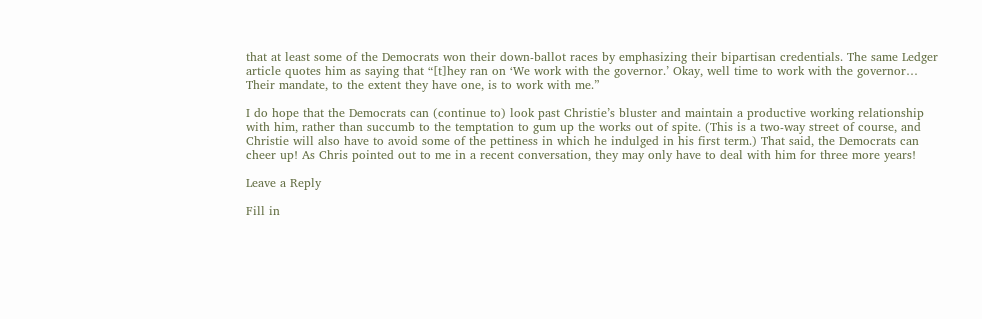that at least some of the Democrats won their down-ballot races by emphasizing their bipartisan credentials. The same Ledger article quotes him as saying that “[t]hey ran on ‘We work with the governor.’ Okay, well time to work with the governor… Their mandate, to the extent they have one, is to work with me.”

I do hope that the Democrats can (continue to) look past Christie’s bluster and maintain a productive working relationship with him, rather than succumb to the temptation to gum up the works out of spite. (This is a two-way street of course, and Christie will also have to avoid some of the pettiness in which he indulged in his first term.) That said, the Democrats can cheer up! As Chris pointed out to me in a recent conversation, they may only have to deal with him for three more years!

Leave a Reply

Fill in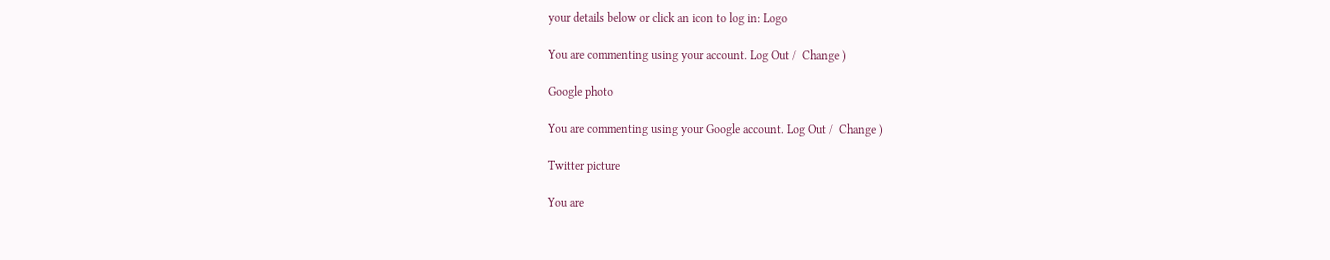your details below or click an icon to log in: Logo

You are commenting using your account. Log Out /  Change )

Google photo

You are commenting using your Google account. Log Out /  Change )

Twitter picture

You are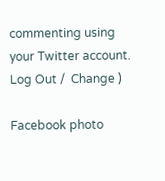commenting using your Twitter account. Log Out /  Change )

Facebook photo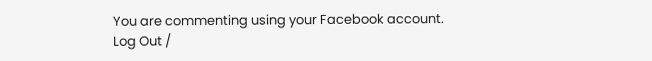You are commenting using your Facebook account. Log Out /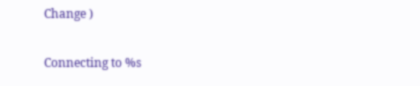Change )

Connecting to %s